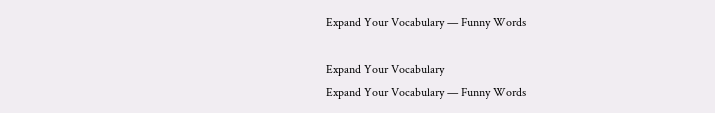Expand Your Vocabulary — Funny Words

Expand Your Vocabulary
Expand Your Vocabulary — Funny Words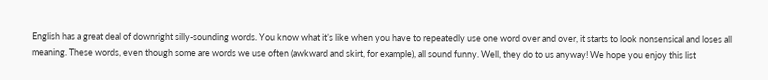English has a great deal of downright silly-sounding words. You know what it’s like when you have to repeatedly use one word over and over, it starts to look nonsensical and loses all meaning. These words, even though some are words we use often (awkward and skirt, for example), all sound funny. Well, they do to us anyway! We hope you enjoy this list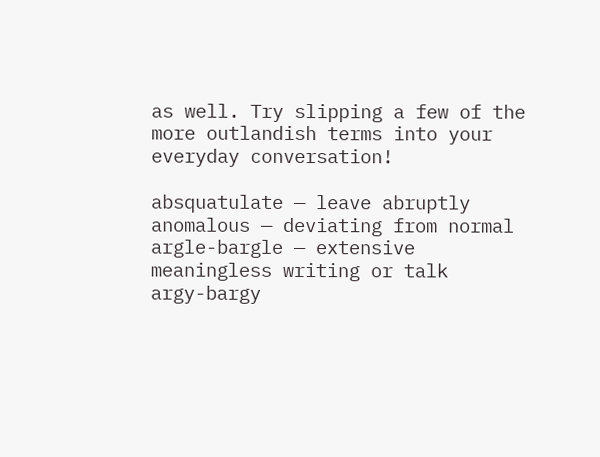as well. Try slipping a few of the more outlandish terms into your everyday conversation!

absquatulate — leave abruptly
anomalous — deviating from normal
argle-bargle — extensive meaningless writing or talk
argy-bargy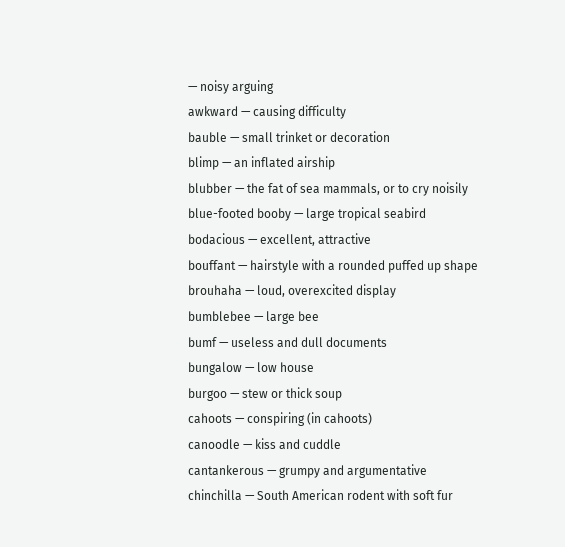— noisy arguing
awkward — causing difficulty
bauble — small trinket or decoration
blimp — an inflated airship
blubber — the fat of sea mammals, or to cry noisily
blue-footed booby — large tropical seabird
bodacious — excellent, attractive
bouffant — hairstyle with a rounded puffed up shape
brouhaha — loud, overexcited display
bumblebee — large bee
bumf — useless and dull documents
bungalow — low house
burgoo — stew or thick soup
cahoots — conspiring (in cahoots)
canoodle — kiss and cuddle
cantankerous — grumpy and argumentative
chinchilla — South American rodent with soft fur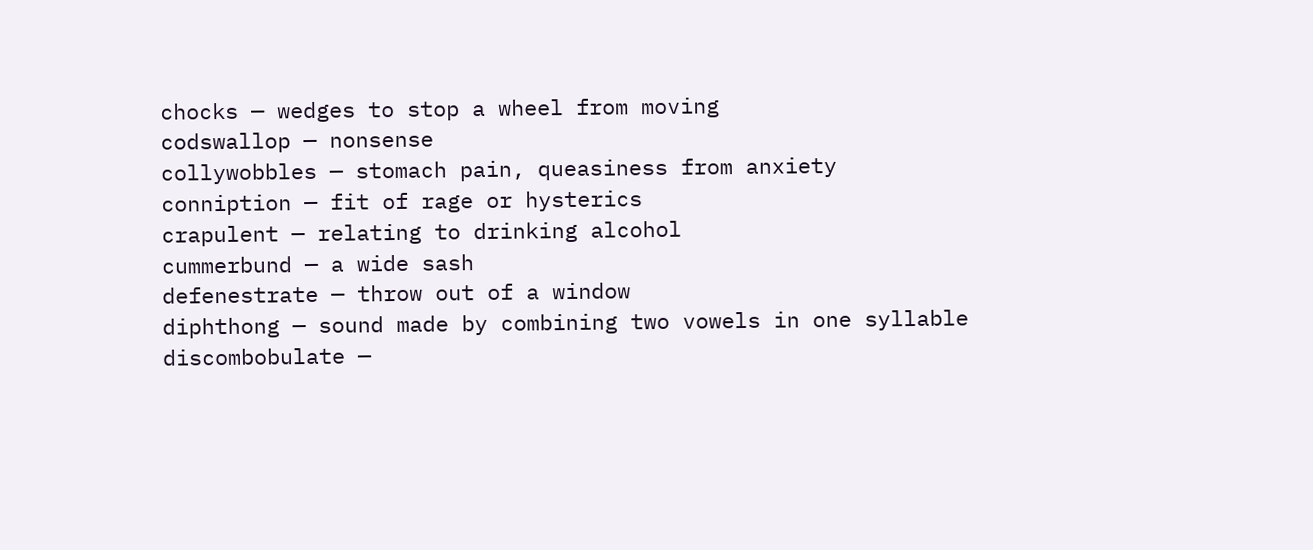chocks — wedges to stop a wheel from moving
codswallop — nonsense
collywobbles — stomach pain, queasiness from anxiety
conniption — fit of rage or hysterics
crapulent — relating to drinking alcohol
cummerbund — a wide sash
defenestrate — throw out of a window
diphthong — sound made by combining two vowels in one syllable
discombobulate —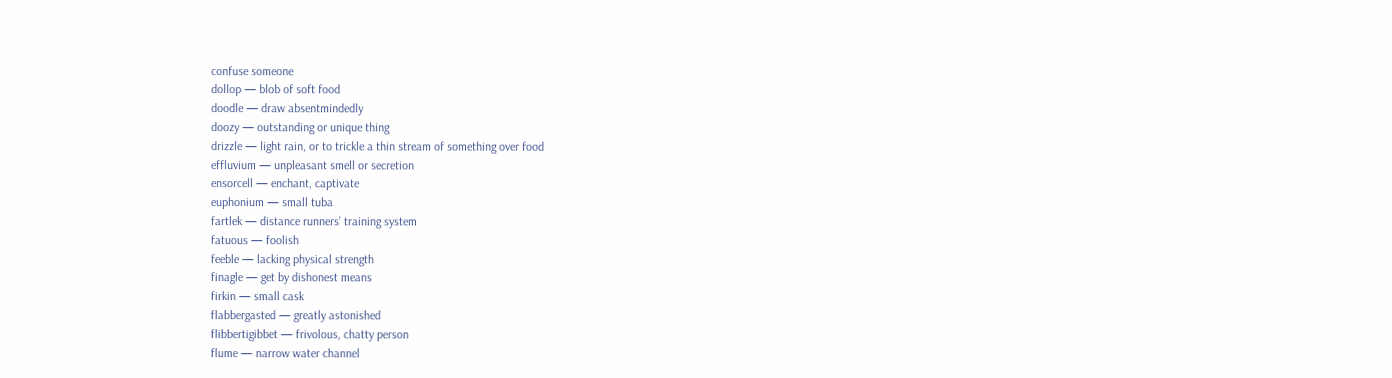confuse someone
dollop — blob of soft food
doodle — draw absentmindedly
doozy — outstanding or unique thing
drizzle — light rain, or to trickle a thin stream of something over food
effluvium — unpleasant smell or secretion
ensorcell — enchant, captivate
euphonium — small tuba
fartlek — distance runners’ training system
fatuous — foolish
feeble — lacking physical strength
finagle — get by dishonest means
firkin — small cask
flabbergasted — greatly astonished
flibbertigibbet — frivolous, chatty person
flume — narrow water channel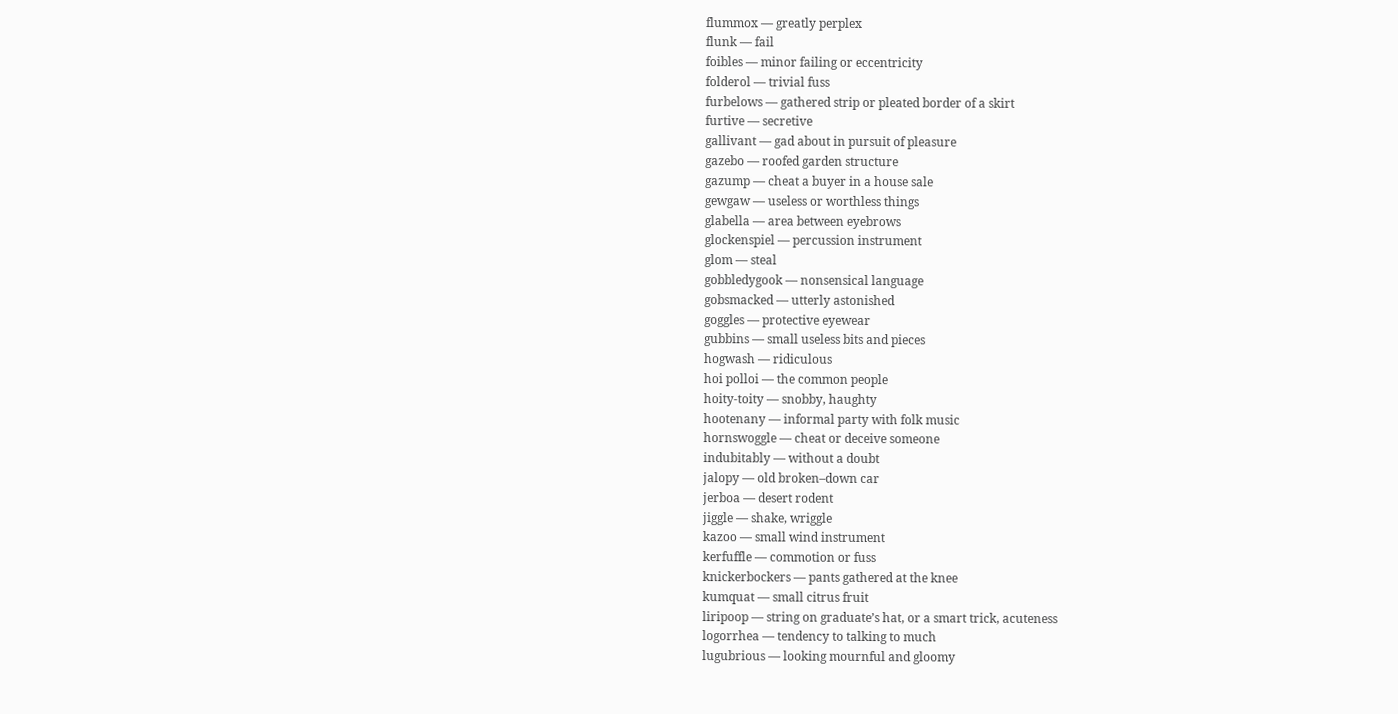flummox — greatly perplex
flunk — fail
foibles — minor failing or eccentricity
folderol — trivial fuss
furbelows — gathered strip or pleated border of a skirt
furtive — secretive
gallivant — gad about in pursuit of pleasure
gazebo — roofed garden structure
gazump — cheat a buyer in a house sale
gewgaw — useless or worthless things
glabella — area between eyebrows
glockenspiel — percussion instrument
glom — steal
gobbledygook — nonsensical language
gobsmacked — utterly astonished
goggles — protective eyewear
gubbins — small useless bits and pieces
hogwash — ridiculous
hoi polloi — the common people
hoity-toity — snobby, haughty
hootenany — informal party with folk music
hornswoggle — cheat or deceive someone
indubitably — without a doubt
jalopy — old broken–down car
jerboa — desert rodent
jiggle — shake, wriggle
kazoo — small wind instrument
kerfuffle — commotion or fuss
knickerbockers — pants gathered at the knee
kumquat — small citrus fruit
liripoop — string on graduate’s hat, or a smart trick, acuteness
logorrhea — tendency to talking to much
lugubrious — looking mournful and gloomy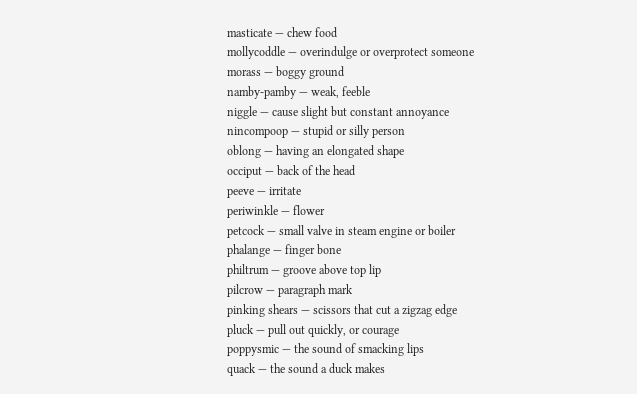masticate — chew food
mollycoddle — overindulge or overprotect someone
morass — boggy ground
namby-pamby — weak, feeble
niggle — cause slight but constant annoyance
nincompoop — stupid or silly person
oblong — having an elongated shape
occiput — back of the head
peeve — irritate
periwinkle — flower
petcock — small valve in steam engine or boiler
phalange — finger bone
philtrum — groove above top lip
pilcrow — paragraph mark
pinking shears — scissors that cut a zigzag edge
pluck — pull out quickly, or courage
poppysmic — the sound of smacking lips
quack — the sound a duck makes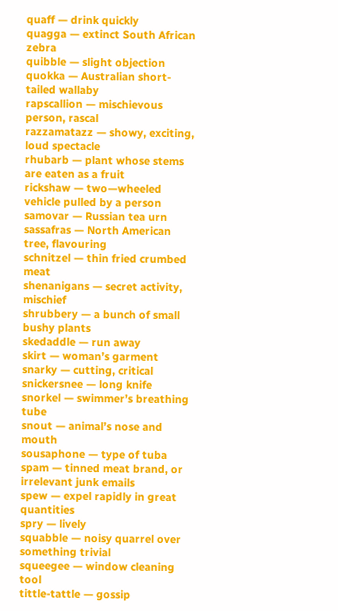quaff — drink quickly
quagga — extinct South African zebra
quibble — slight objection
quokka — Australian short-tailed wallaby
rapscallion — mischievous person, rascal
razzamatazz — showy, exciting, loud spectacle
rhubarb — plant whose stems are eaten as a fruit
rickshaw — two—wheeled vehicle pulled by a person
samovar — Russian tea urn
sassafras — North American tree, flavouring
schnitzel — thin fried crumbed meat
shenanigans — secret activity, mischief
shrubbery — a bunch of small bushy plants
skedaddle — run away
skirt — woman’s garment
snarky — cutting, critical
snickersnee — long knife
snorkel — swimmer’s breathing tube
snout — animal’s nose and mouth
sousaphone — type of tuba
spam — tinned meat brand, or irrelevant junk emails
spew — expel rapidly in great quantities
spry — lively
squabble — noisy quarrel over something trivial
squeegee — window cleaning tool
tittle-tattle — gossip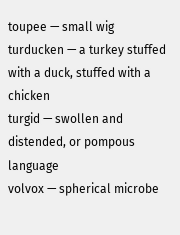toupee — small wig
turducken — a turkey stuffed with a duck, stuffed with a chicken
turgid — swollen and distended, or pompous language
volvox — spherical microbe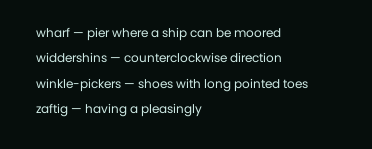wharf — pier where a ship can be moored
widdershins — counterclockwise direction
winkle-pickers — shoes with long pointed toes
zaftig — having a pleasingly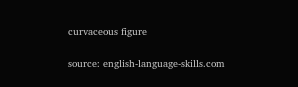curvaceous figure

source: english-language-skills.com